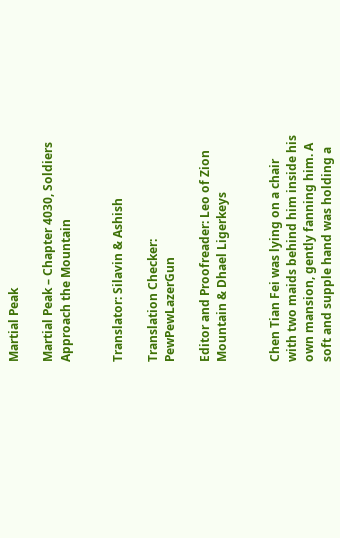Martial Peak

Martial Peak – Chapter 4030, Soldiers Approach the Mountain


Translator: Silavin & Ashish

Translation Checker: PewPewLazerGun

Editor and Proofreader: Leo of Zion Mountain & Dhael Ligerkeys


Chen Tian Fei was lying on a chair with two maids behind him inside his own mansion, gently fanning him. A soft and supple hand was holding a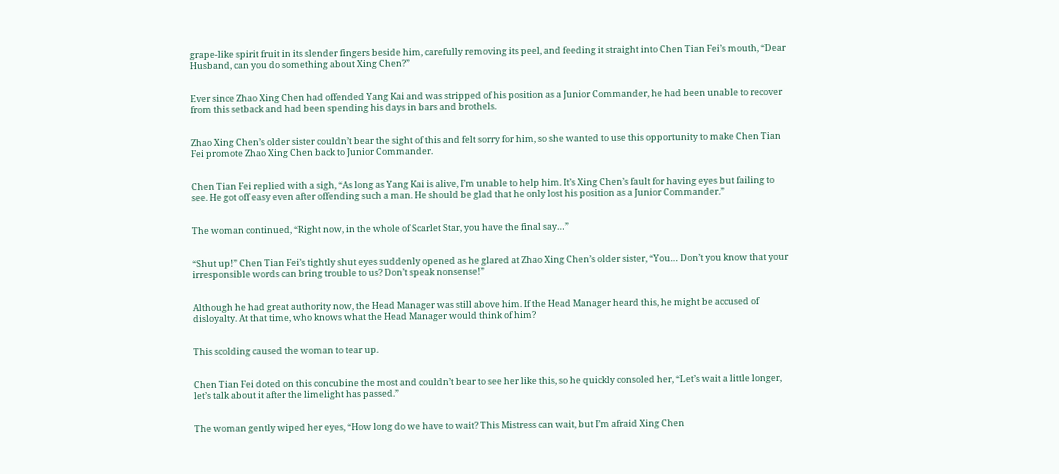grape-like spirit fruit in its slender fingers beside him, carefully removing its peel, and feeding it straight into Chen Tian Fei’s mouth, “Dear Husband, can you do something about Xing Chen?”


Ever since Zhao Xing Chen had offended Yang Kai and was stripped of his position as a Junior Commander, he had been unable to recover from this setback and had been spending his days in bars and brothels.


Zhao Xing Chen’s older sister couldn’t bear the sight of this and felt sorry for him, so she wanted to use this opportunity to make Chen Tian Fei promote Zhao Xing Chen back to Junior Commander.


Chen Tian Fei replied with a sigh, “As long as Yang Kai is alive, I’m unable to help him. It’s Xing Chen’s fault for having eyes but failing to see. He got off easy even after offending such a man. He should be glad that he only lost his position as a Junior Commander.”


The woman continued, “Right now, in the whole of Scarlet Star, you have the final say…”


“Shut up!” Chen Tian Fei’s tightly shut eyes suddenly opened as he glared at Zhao Xing Chen’s older sister, “You… Don’t you know that your irresponsible words can bring trouble to us? Don’t speak nonsense!”


Although he had great authority now, the Head Manager was still above him. If the Head Manager heard this, he might be accused of disloyalty. At that time, who knows what the Head Manager would think of him?


This scolding caused the woman to tear up.


Chen Tian Fei doted on this concubine the most and couldn’t bear to see her like this, so he quickly consoled her, “Let’s wait a little longer, let’s talk about it after the limelight has passed.”


The woman gently wiped her eyes, “How long do we have to wait? This Mistress can wait, but I’m afraid Xing Chen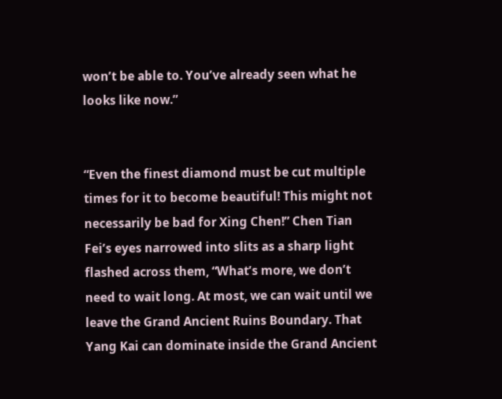won’t be able to. You’ve already seen what he looks like now.”


“Even the finest diamond must be cut multiple times for it to become beautiful! This might not necessarily be bad for Xing Chen!” Chen Tian Fei’s eyes narrowed into slits as a sharp light flashed across them, “What’s more, we don’t need to wait long. At most, we can wait until we leave the Grand Ancient Ruins Boundary. That Yang Kai can dominate inside the Grand Ancient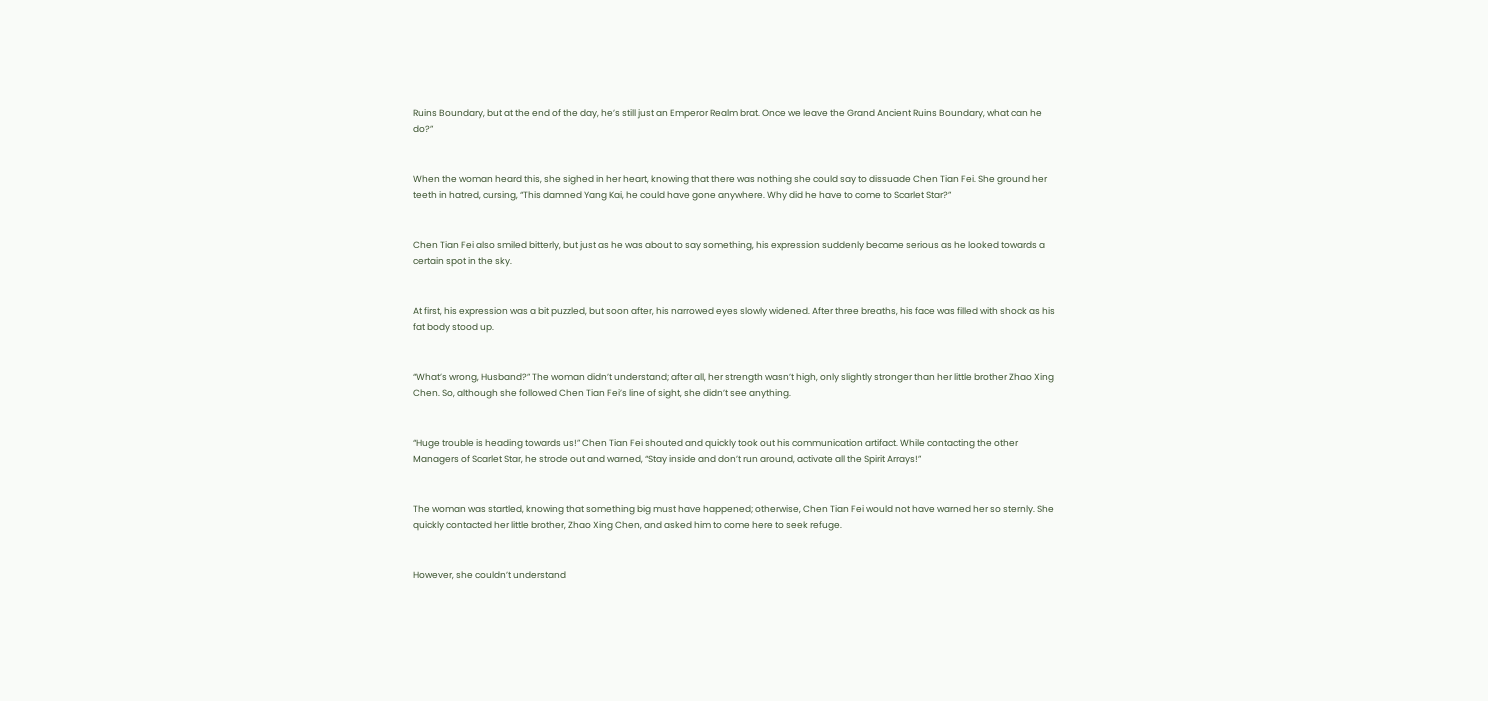Ruins Boundary, but at the end of the day, he’s still just an Emperor Realm brat. Once we leave the Grand Ancient Ruins Boundary, what can he do?”


When the woman heard this, she sighed in her heart, knowing that there was nothing she could say to dissuade Chen Tian Fei. She ground her teeth in hatred, cursing, “This damned Yang Kai, he could have gone anywhere. Why did he have to come to Scarlet Star?”


Chen Tian Fei also smiled bitterly, but just as he was about to say something, his expression suddenly became serious as he looked towards a certain spot in the sky.


At first, his expression was a bit puzzled, but soon after, his narrowed eyes slowly widened. After three breaths, his face was filled with shock as his fat body stood up.


“What’s wrong, Husband?” The woman didn’t understand; after all, her strength wasn’t high, only slightly stronger than her little brother Zhao Xing Chen. So, although she followed Chen Tian Fei’s line of sight, she didn’t see anything.


“Huge trouble is heading towards us!” Chen Tian Fei shouted and quickly took out his communication artifact. While contacting the other Managers of Scarlet Star, he strode out and warned, “Stay inside and don’t run around, activate all the Spirit Arrays!”


The woman was startled, knowing that something big must have happened; otherwise, Chen Tian Fei would not have warned her so sternly. She quickly contacted her little brother, Zhao Xing Chen, and asked him to come here to seek refuge.


However, she couldn’t understand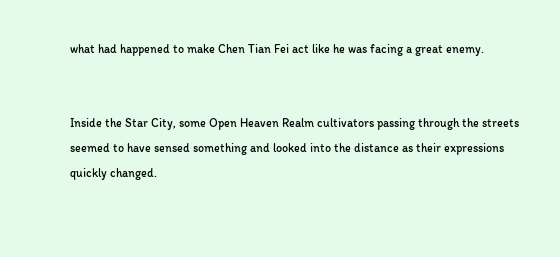what had happened to make Chen Tian Fei act like he was facing a great enemy.


Inside the Star City, some Open Heaven Realm cultivators passing through the streets seemed to have sensed something and looked into the distance as their expressions quickly changed.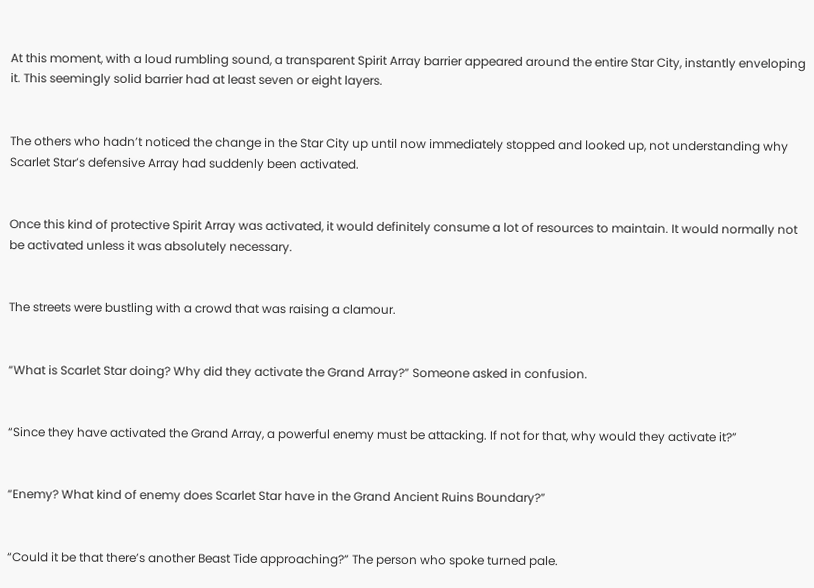At this moment, with a loud rumbling sound, a transparent Spirit Array barrier appeared around the entire Star City, instantly enveloping it. This seemingly solid barrier had at least seven or eight layers.


The others who hadn’t noticed the change in the Star City up until now immediately stopped and looked up, not understanding why Scarlet Star’s defensive Array had suddenly been activated.


Once this kind of protective Spirit Array was activated, it would definitely consume a lot of resources to maintain. It would normally not be activated unless it was absolutely necessary.


The streets were bustling with a crowd that was raising a clamour.


“What is Scarlet Star doing? Why did they activate the Grand Array?” Someone asked in confusion.


“Since they have activated the Grand Array, a powerful enemy must be attacking. If not for that, why would they activate it?”


“Enemy? What kind of enemy does Scarlet Star have in the Grand Ancient Ruins Boundary?”


“Could it be that there’s another Beast Tide approaching?” The person who spoke turned pale.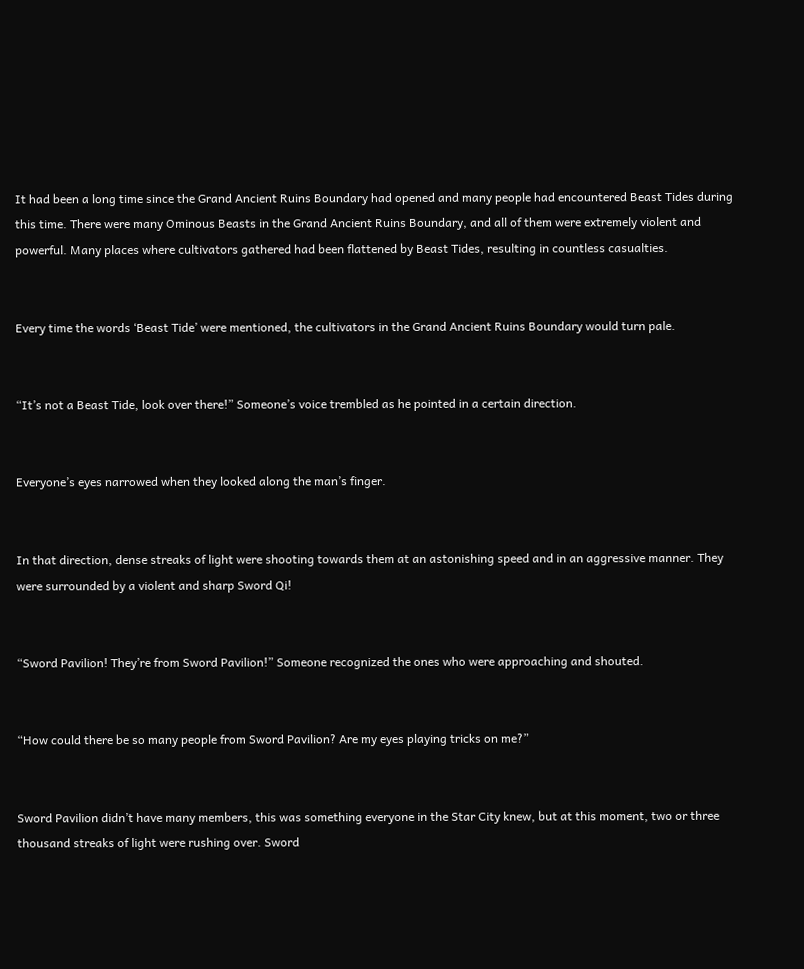It had been a long time since the Grand Ancient Ruins Boundary had opened and many people had encountered Beast Tides during this time. There were many Ominous Beasts in the Grand Ancient Ruins Boundary, and all of them were extremely violent and powerful. Many places where cultivators gathered had been flattened by Beast Tides, resulting in countless casualties.


Every time the words ‘Beast Tide’ were mentioned, the cultivators in the Grand Ancient Ruins Boundary would turn pale.


“It’s not a Beast Tide, look over there!” Someone’s voice trembled as he pointed in a certain direction.


Everyone’s eyes narrowed when they looked along the man’s finger.


In that direction, dense streaks of light were shooting towards them at an astonishing speed and in an aggressive manner. They were surrounded by a violent and sharp Sword Qi!


“Sword Pavilion! They’re from Sword Pavilion!” Someone recognized the ones who were approaching and shouted.


“How could there be so many people from Sword Pavilion? Are my eyes playing tricks on me?”


Sword Pavilion didn’t have many members, this was something everyone in the Star City knew, but at this moment, two or three thousand streaks of light were rushing over. Sword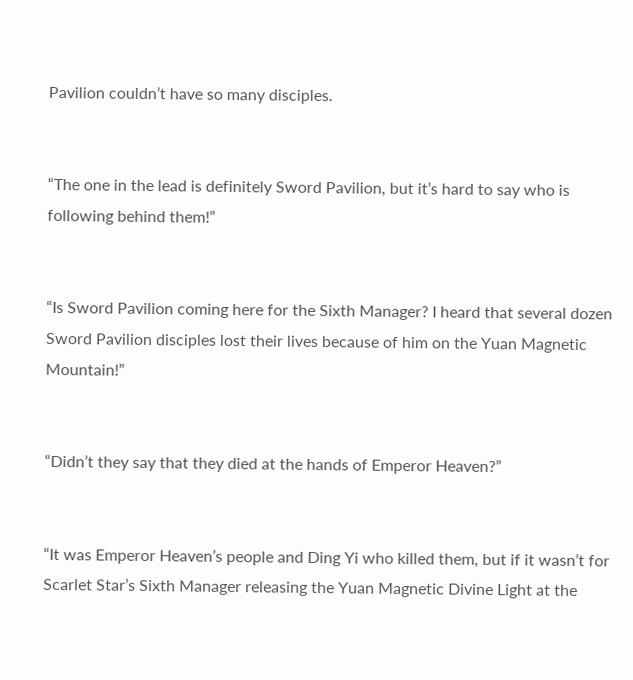Pavilion couldn’t have so many disciples.


“The one in the lead is definitely Sword Pavilion, but it’s hard to say who is following behind them!”


“Is Sword Pavilion coming here for the Sixth Manager? I heard that several dozen Sword Pavilion disciples lost their lives because of him on the Yuan Magnetic Mountain!”


“Didn’t they say that they died at the hands of Emperor Heaven?”


“It was Emperor Heaven’s people and Ding Yi who killed them, but if it wasn’t for Scarlet Star’s Sixth Manager releasing the Yuan Magnetic Divine Light at the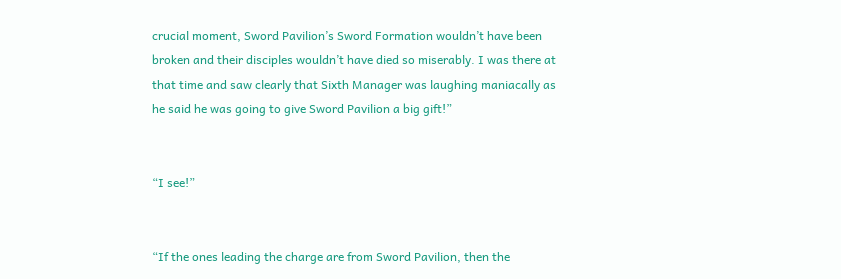crucial moment, Sword Pavilion’s Sword Formation wouldn’t have been broken and their disciples wouldn’t have died so miserably. I was there at that time and saw clearly that Sixth Manager was laughing maniacally as he said he was going to give Sword Pavilion a big gift!”


“I see!”


“If the ones leading the charge are from Sword Pavilion, then the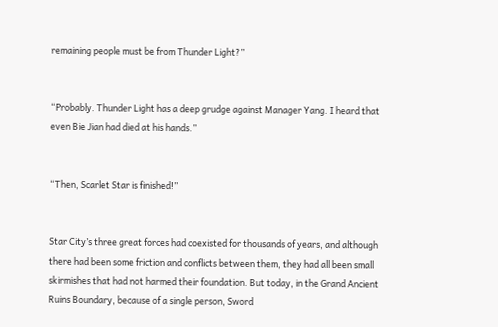remaining people must be from Thunder Light?”


“Probably. Thunder Light has a deep grudge against Manager Yang. I heard that even Bie Jian had died at his hands.”


“Then, Scarlet Star is finished!”


Star City’s three great forces had coexisted for thousands of years, and although there had been some friction and conflicts between them, they had all been small skirmishes that had not harmed their foundation. But today, in the Grand Ancient Ruins Boundary, because of a single person, Sword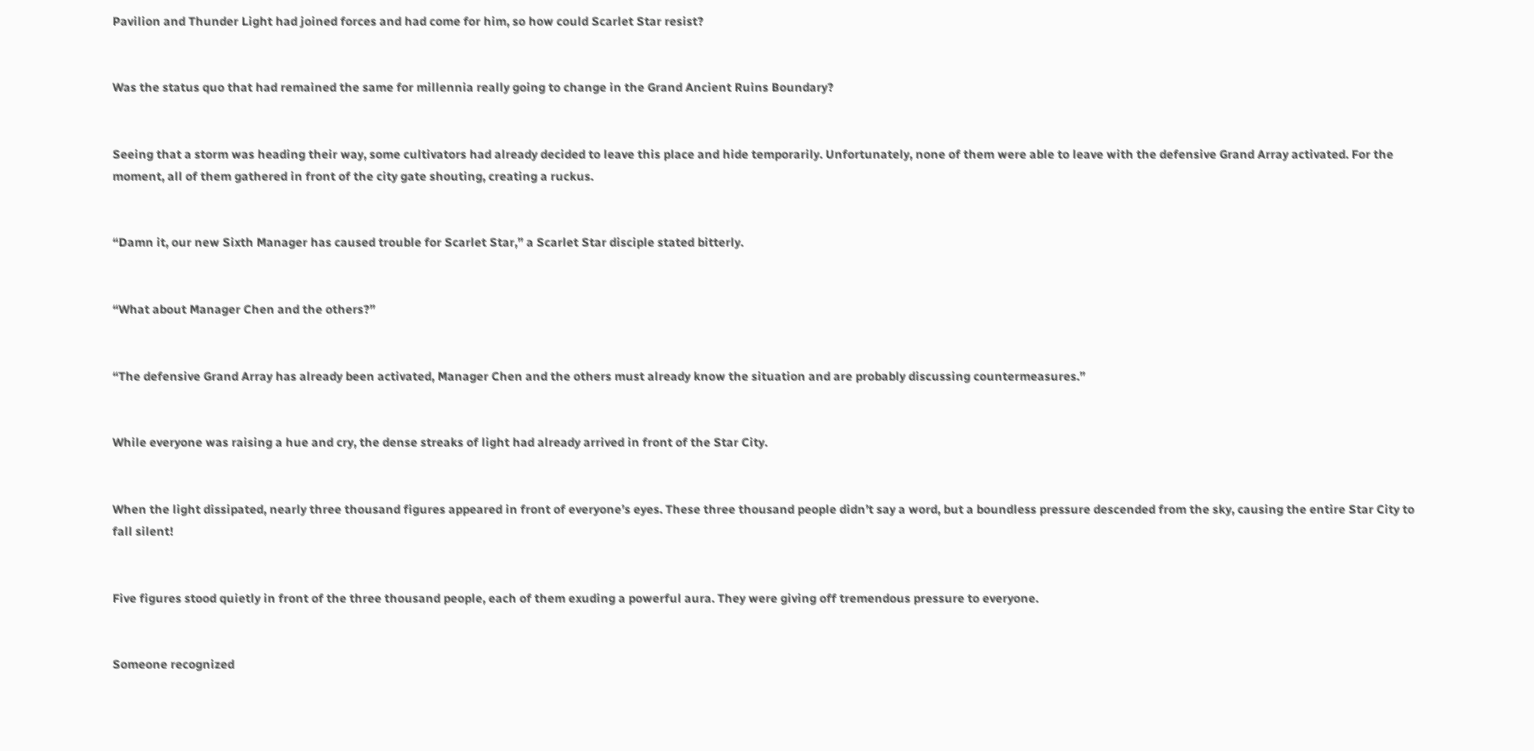Pavilion and Thunder Light had joined forces and had come for him, so how could Scarlet Star resist?


Was the status quo that had remained the same for millennia really going to change in the Grand Ancient Ruins Boundary?


Seeing that a storm was heading their way, some cultivators had already decided to leave this place and hide temporarily. Unfortunately, none of them were able to leave with the defensive Grand Array activated. For the moment, all of them gathered in front of the city gate shouting, creating a ruckus.


“Damn it, our new Sixth Manager has caused trouble for Scarlet Star,” a Scarlet Star disciple stated bitterly.


“What about Manager Chen and the others?”


“The defensive Grand Array has already been activated, Manager Chen and the others must already know the situation and are probably discussing countermeasures.”


While everyone was raising a hue and cry, the dense streaks of light had already arrived in front of the Star City.


When the light dissipated, nearly three thousand figures appeared in front of everyone’s eyes. These three thousand people didn’t say a word, but a boundless pressure descended from the sky, causing the entire Star City to fall silent!


Five figures stood quietly in front of the three thousand people, each of them exuding a powerful aura. They were giving off tremendous pressure to everyone.


Someone recognized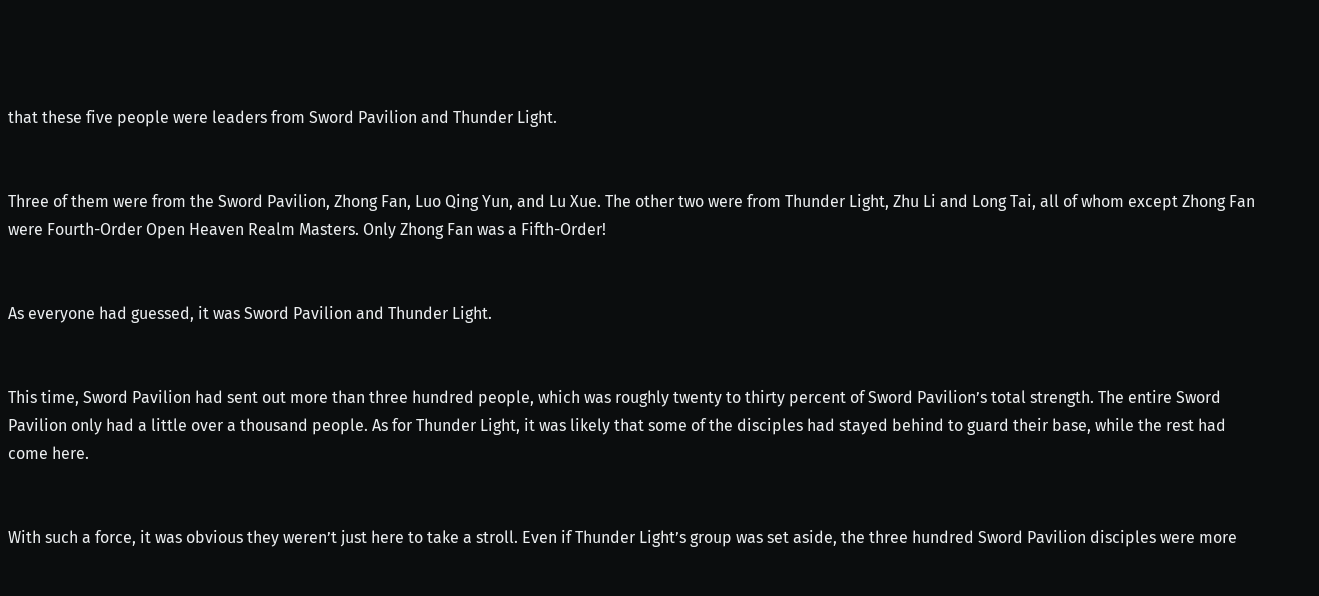that these five people were leaders from Sword Pavilion and Thunder Light.


Three of them were from the Sword Pavilion, Zhong Fan, Luo Qing Yun, and Lu Xue. The other two were from Thunder Light, Zhu Li and Long Tai, all of whom except Zhong Fan were Fourth-Order Open Heaven Realm Masters. Only Zhong Fan was a Fifth-Order!


As everyone had guessed, it was Sword Pavilion and Thunder Light.


This time, Sword Pavilion had sent out more than three hundred people, which was roughly twenty to thirty percent of Sword Pavilion’s total strength. The entire Sword Pavilion only had a little over a thousand people. As for Thunder Light, it was likely that some of the disciples had stayed behind to guard their base, while the rest had come here.


With such a force, it was obvious they weren’t just here to take a stroll. Even if Thunder Light’s group was set aside, the three hundred Sword Pavilion disciples were more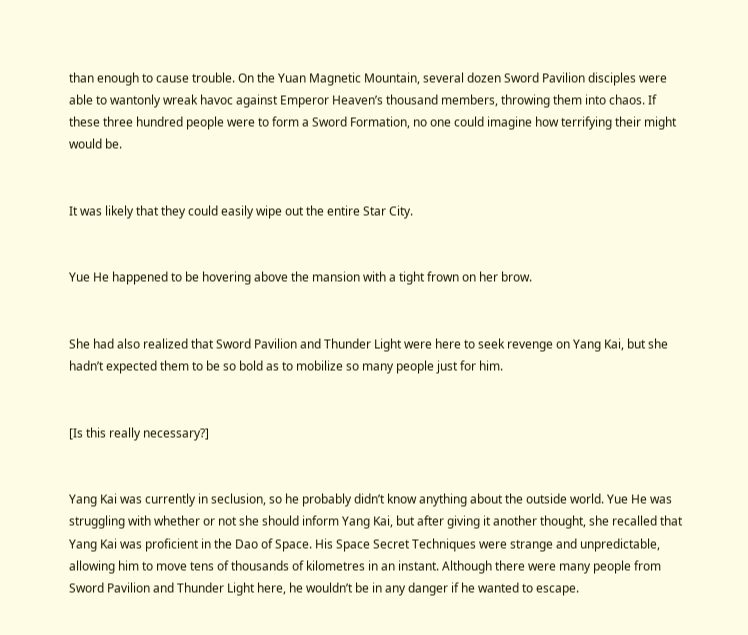than enough to cause trouble. On the Yuan Magnetic Mountain, several dozen Sword Pavilion disciples were able to wantonly wreak havoc against Emperor Heaven’s thousand members, throwing them into chaos. If these three hundred people were to form a Sword Formation, no one could imagine how terrifying their might would be.


It was likely that they could easily wipe out the entire Star City.


Yue He happened to be hovering above the mansion with a tight frown on her brow.


She had also realized that Sword Pavilion and Thunder Light were here to seek revenge on Yang Kai, but she hadn’t expected them to be so bold as to mobilize so many people just for him.


[Is this really necessary?]


Yang Kai was currently in seclusion, so he probably didn’t know anything about the outside world. Yue He was struggling with whether or not she should inform Yang Kai, but after giving it another thought, she recalled that Yang Kai was proficient in the Dao of Space. His Space Secret Techniques were strange and unpredictable, allowing him to move tens of thousands of kilometres in an instant. Although there were many people from Sword Pavilion and Thunder Light here, he wouldn’t be in any danger if he wanted to escape.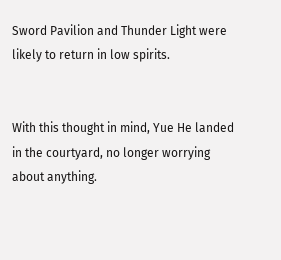Sword Pavilion and Thunder Light were likely to return in low spirits.


With this thought in mind, Yue He landed in the courtyard, no longer worrying about anything.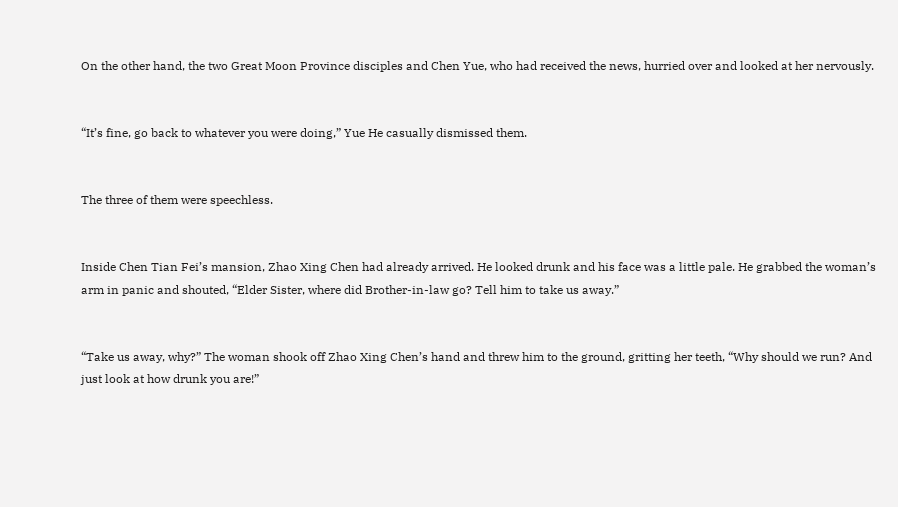On the other hand, the two Great Moon Province disciples and Chen Yue, who had received the news, hurried over and looked at her nervously.


“It’s fine, go back to whatever you were doing,” Yue He casually dismissed them.


The three of them were speechless.


Inside Chen Tian Fei’s mansion, Zhao Xing Chen had already arrived. He looked drunk and his face was a little pale. He grabbed the woman’s arm in panic and shouted, “Elder Sister, where did Brother-in-law go? Tell him to take us away.”


“Take us away, why?” The woman shook off Zhao Xing Chen’s hand and threw him to the ground, gritting her teeth, “Why should we run? And just look at how drunk you are!”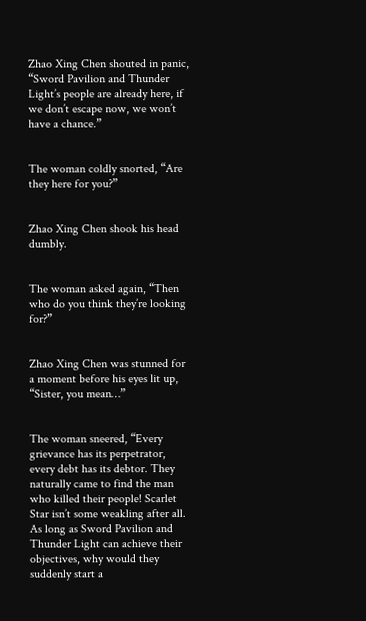Zhao Xing Chen shouted in panic, “Sword Pavilion and Thunder Light’s people are already here, if we don’t escape now, we won’t have a chance.”


The woman coldly snorted, “Are they here for you?”


Zhao Xing Chen shook his head dumbly.


The woman asked again, “Then who do you think they’re looking for?”


Zhao Xing Chen was stunned for a moment before his eyes lit up, “Sister, you mean…”


The woman sneered, “Every grievance has its perpetrator, every debt has its debtor. They naturally came to find the man who killed their people! Scarlet Star isn’t some weakling after all. As long as Sword Pavilion and Thunder Light can achieve their objectives, why would they suddenly start a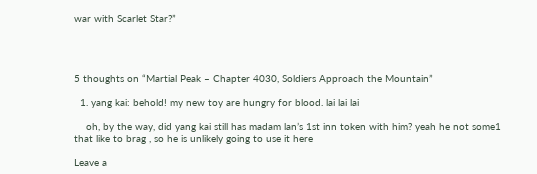war with Scarlet Star?”




5 thoughts on “Martial Peak – Chapter 4030, Soldiers Approach the Mountain”

  1. yang kai: behold! my new toy are hungry for blood. lai lai lai

    oh, by the way, did yang kai still has madam lan’s 1st inn token with him? yeah he not some1 that like to brag , so he is unlikely going to use it here

Leave a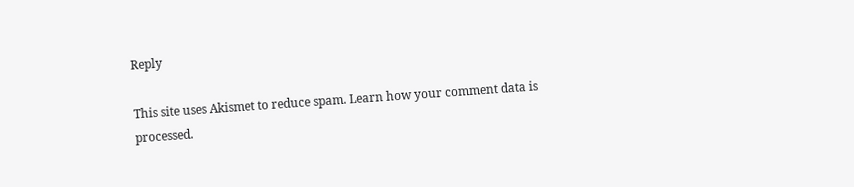Reply

This site uses Akismet to reduce spam. Learn how your comment data is processed.